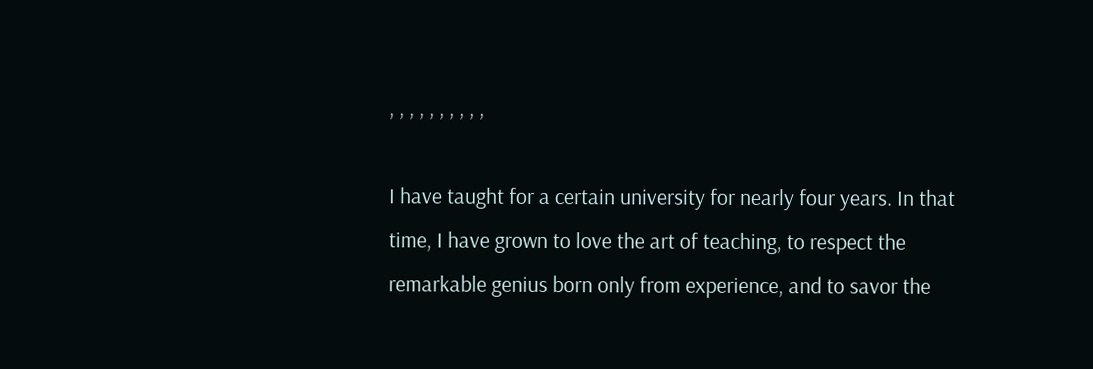, , , , , , , , , ,

I have taught for a certain university for nearly four years. In that time, I have grown to love the art of teaching, to respect the remarkable genius born only from experience, and to savor the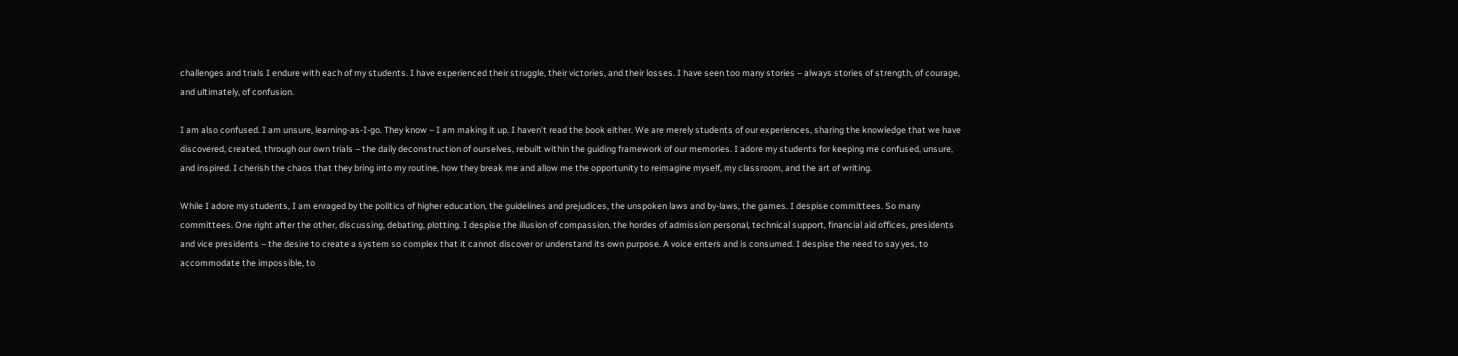challenges and trials I endure with each of my students. I have experienced their struggle, their victories, and their losses. I have seen too many stories – always stories of strength, of courage, and ultimately, of confusion.

I am also confused. I am unsure, learning-as-I-go. They know – I am making it up. I haven’t read the book either. We are merely students of our experiences, sharing the knowledge that we have discovered, created, through our own trials – the daily deconstruction of ourselves, rebuilt within the guiding framework of our memories. I adore my students for keeping me confused, unsure, and inspired. I cherish the chaos that they bring into my routine, how they break me and allow me the opportunity to reimagine myself, my classroom, and the art of writing.

While I adore my students, I am enraged by the politics of higher education, the guidelines and prejudices, the unspoken laws and by-laws, the games. I despise committees. So many committees. One right after the other, discussing, debating, plotting. I despise the illusion of compassion, the hordes of admission personal, technical support, financial aid offices, presidents and vice presidents – the desire to create a system so complex that it cannot discover or understand its own purpose. A voice enters and is consumed. I despise the need to say yes, to accommodate the impossible, to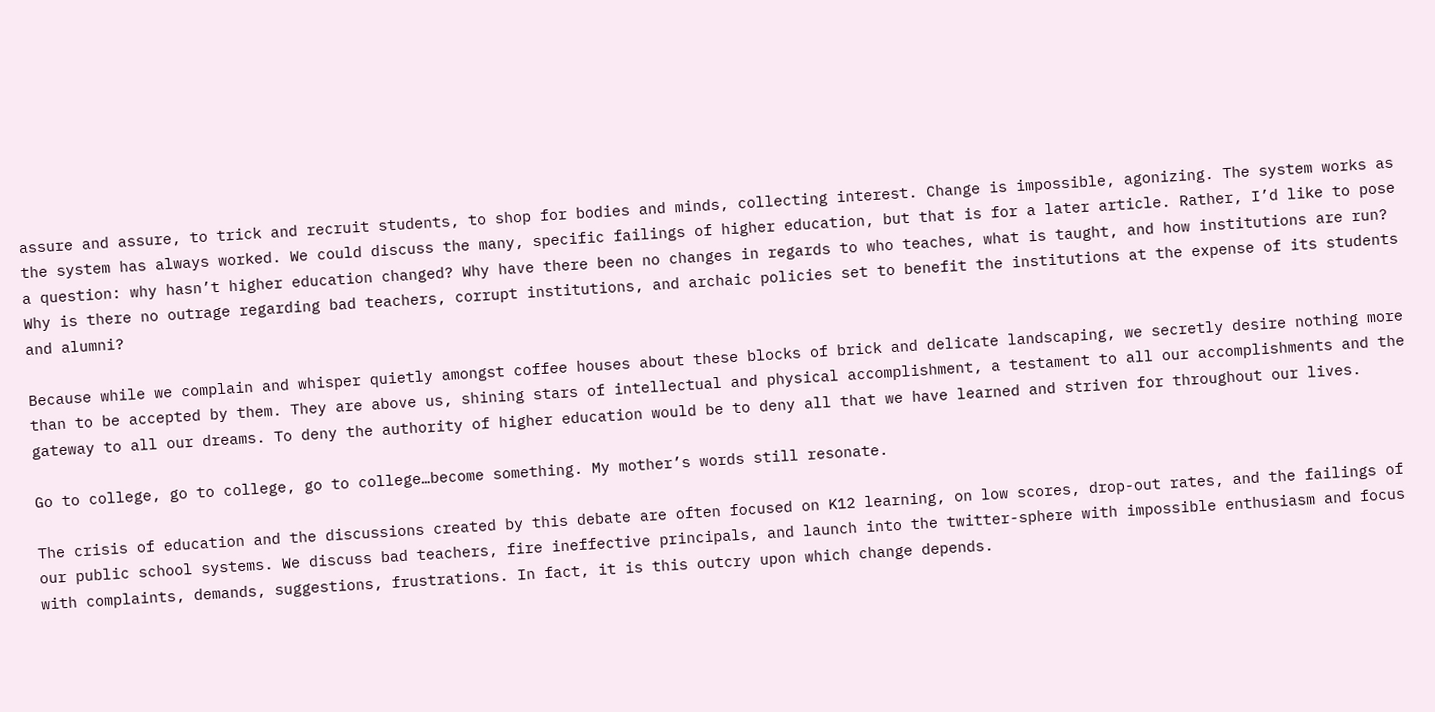assure and assure, to trick and recruit students, to shop for bodies and minds, collecting interest. Change is impossible, agonizing. The system works as the system has always worked. We could discuss the many, specific failings of higher education, but that is for a later article. Rather, I’d like to pose a question: why hasn’t higher education changed? Why have there been no changes in regards to who teaches, what is taught, and how institutions are run? Why is there no outrage regarding bad teachers, corrupt institutions, and archaic policies set to benefit the institutions at the expense of its students and alumni?

Because while we complain and whisper quietly amongst coffee houses about these blocks of brick and delicate landscaping, we secretly desire nothing more than to be accepted by them. They are above us, shining stars of intellectual and physical accomplishment, a testament to all our accomplishments and the gateway to all our dreams. To deny the authority of higher education would be to deny all that we have learned and striven for throughout our lives.

Go to college, go to college, go to college…become something. My mother’s words still resonate.

The crisis of education and the discussions created by this debate are often focused on K12 learning, on low scores, drop-out rates, and the failings of our public school systems. We discuss bad teachers, fire ineffective principals, and launch into the twitter-sphere with impossible enthusiasm and focus with complaints, demands, suggestions, frustrations. In fact, it is this outcry upon which change depends.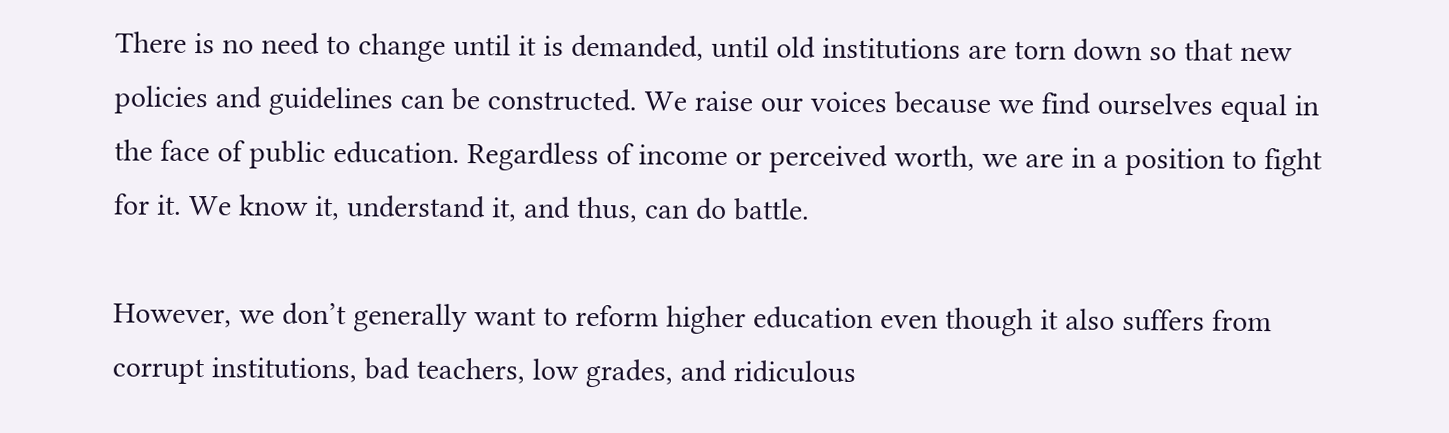There is no need to change until it is demanded, until old institutions are torn down so that new policies and guidelines can be constructed. We raise our voices because we find ourselves equal in the face of public education. Regardless of income or perceived worth, we are in a position to fight for it. We know it, understand it, and thus, can do battle.

However, we don’t generally want to reform higher education even though it also suffers from corrupt institutions, bad teachers, low grades, and ridiculous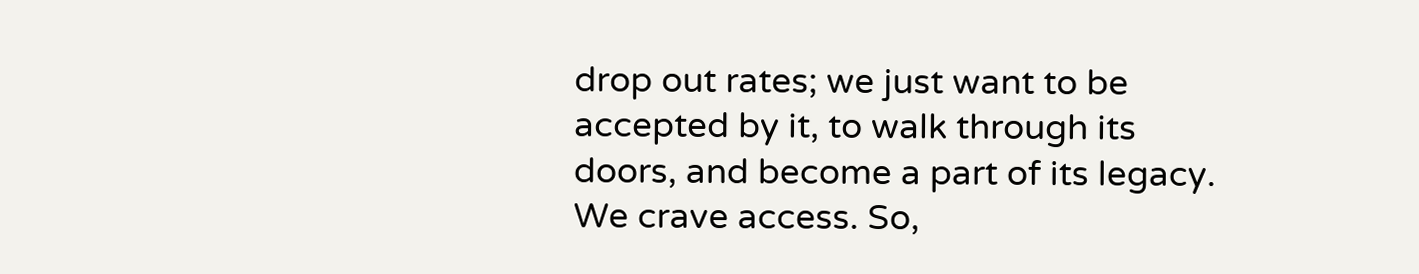drop out rates; we just want to be accepted by it, to walk through its doors, and become a part of its legacy. We crave access. So,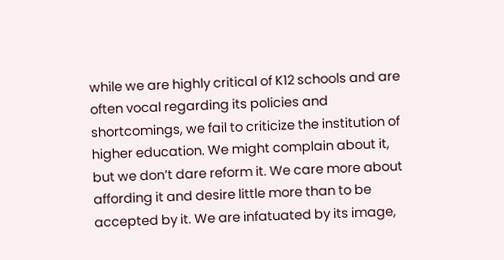while we are highly critical of K12 schools and are often vocal regarding its policies and shortcomings, we fail to criticize the institution of higher education. We might complain about it, but we don’t dare reform it. We care more about affording it and desire little more than to be accepted by it. We are infatuated by its image,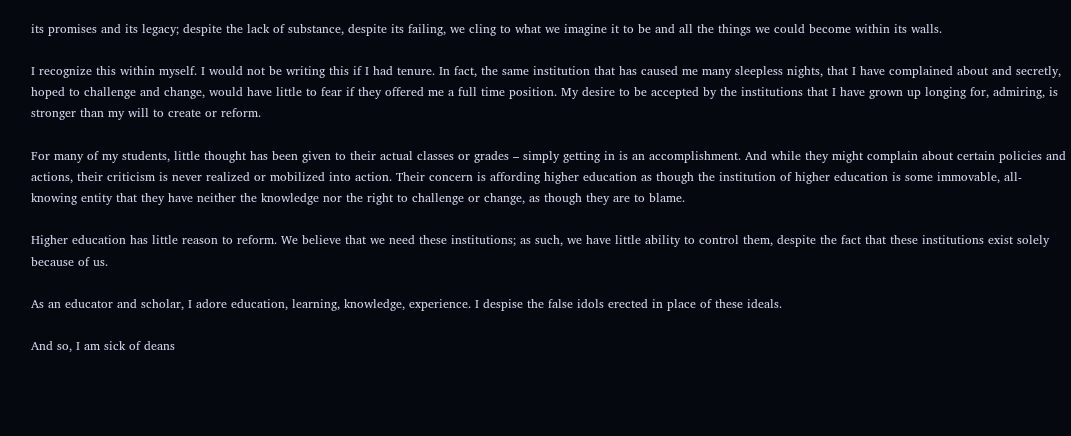its promises and its legacy; despite the lack of substance, despite its failing, we cling to what we imagine it to be and all the things we could become within its walls.

I recognize this within myself. I would not be writing this if I had tenure. In fact, the same institution that has caused me many sleepless nights, that I have complained about and secretly, hoped to challenge and change, would have little to fear if they offered me a full time position. My desire to be accepted by the institutions that I have grown up longing for, admiring, is stronger than my will to create or reform.

For many of my students, little thought has been given to their actual classes or grades – simply getting in is an accomplishment. And while they might complain about certain policies and actions, their criticism is never realized or mobilized into action. Their concern is affording higher education as though the institution of higher education is some immovable, all-knowing entity that they have neither the knowledge nor the right to challenge or change, as though they are to blame.

Higher education has little reason to reform. We believe that we need these institutions; as such, we have little ability to control them, despite the fact that these institutions exist solely because of us.

As an educator and scholar, I adore education, learning, knowledge, experience. I despise the false idols erected in place of these ideals.

And so, I am sick of deans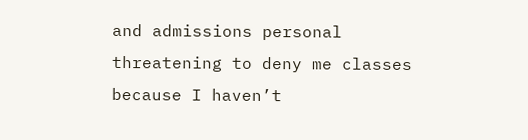and admissions personal threatening to deny me classes because I haven’t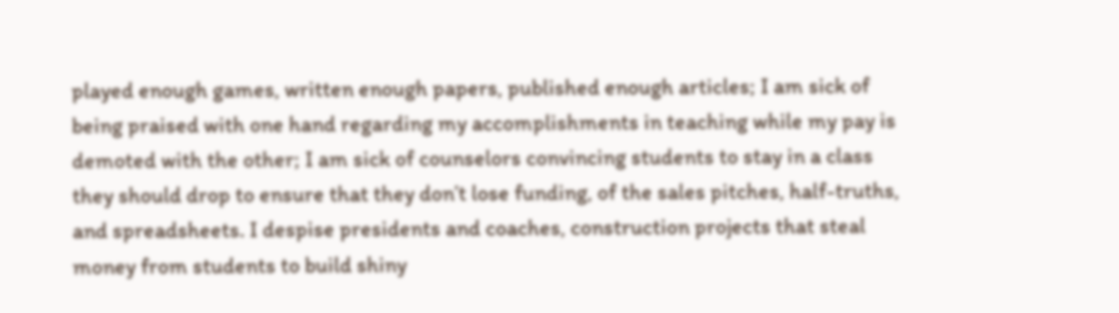played enough games, written enough papers, published enough articles; I am sick of being praised with one hand regarding my accomplishments in teaching while my pay is demoted with the other; I am sick of counselors convincing students to stay in a class they should drop to ensure that they don’t lose funding, of the sales pitches, half-truths, and spreadsheets. I despise presidents and coaches, construction projects that steal money from students to build shiny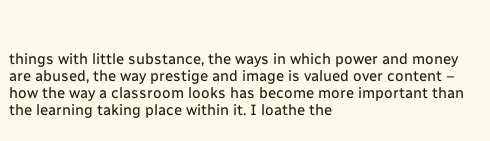things with little substance, the ways in which power and money are abused, the way prestige and image is valued over content – how the way a classroom looks has become more important than the learning taking place within it. I loathe the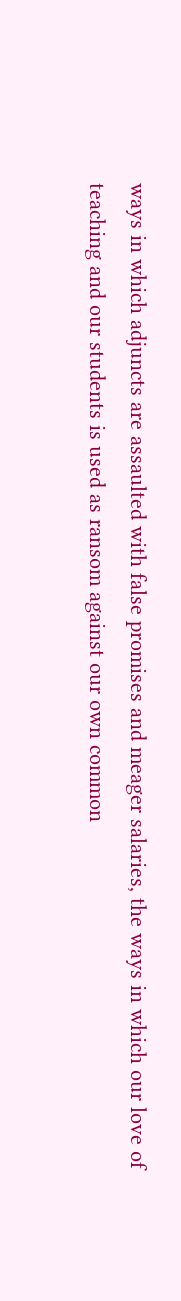ways in which adjuncts are assaulted with false promises and meager salaries, the ways in which our love of teaching and our students is used as ransom against our own common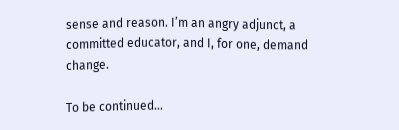sense and reason. I’m an angry adjunct, a committed educator, and I, for one, demand change.

To be continued…